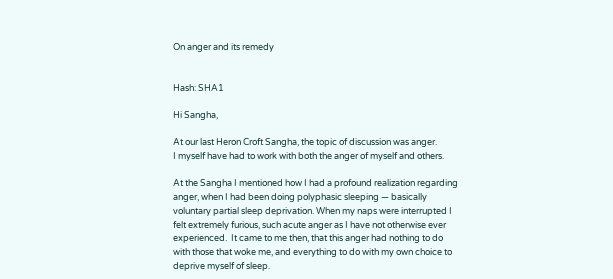On anger and its remedy


Hash: SHA1

Hi Sangha,

At our last Heron Croft Sangha, the topic of discussion was anger.
I myself have had to work with both the anger of myself and others.

At the Sangha I mentioned how I had a profound realization regarding
anger, when I had been doing polyphasic sleeping — basically
voluntary partial sleep deprivation. When my naps were interrupted I
felt extremely furious, such acute anger as I have not otherwise ever
experienced.  It came to me then, that this anger had nothing to do
with those that woke me, and everything to do with my own choice to
deprive myself of sleep.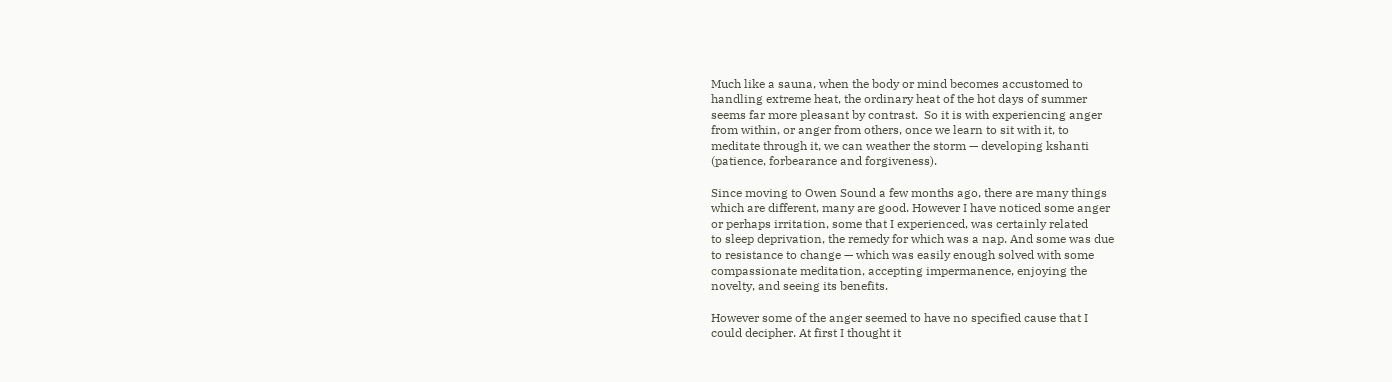Much like a sauna, when the body or mind becomes accustomed to
handling extreme heat, the ordinary heat of the hot days of summer
seems far more pleasant by contrast.  So it is with experiencing anger
from within, or anger from others, once we learn to sit with it, to
meditate through it, we can weather the storm — developing kshanti
(patience, forbearance and forgiveness).

Since moving to Owen Sound a few months ago, there are many things
which are different, many are good. However I have noticed some anger
or perhaps irritation, some that I experienced, was certainly related
to sleep deprivation, the remedy for which was a nap. And some was due
to resistance to change — which was easily enough solved with some
compassionate meditation, accepting impermanence, enjoying the
novelty, and seeing its benefits.

However some of the anger seemed to have no specified cause that I
could decipher. At first I thought it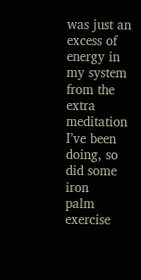was just an excess of energy in
my system from the extra meditation I’ve been doing, so did some iron
palm exercise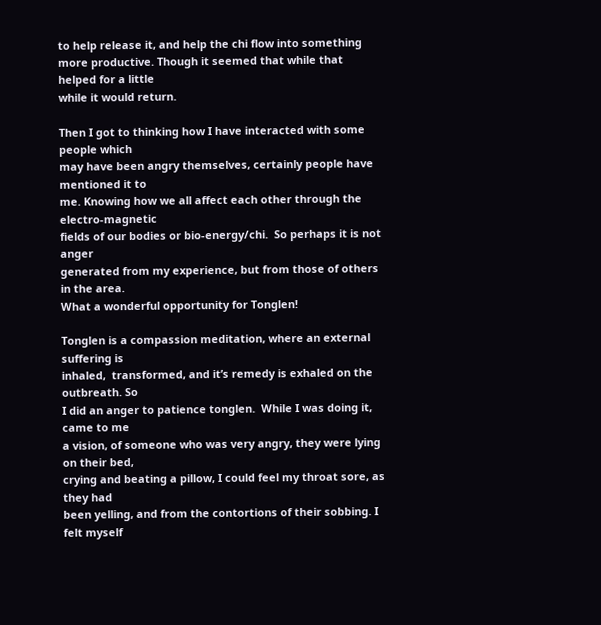to help release it, and help the chi flow into something
more productive. Though it seemed that while that helped for a little
while it would return.

Then I got to thinking how I have interacted with some people which
may have been angry themselves, certainly people have mentioned it to
me. Knowing how we all affect each other through the electro-magnetic
fields of our bodies or bio-energy/chi.  So perhaps it is not anger
generated from my experience, but from those of others in the area.
What a wonderful opportunity for Tonglen!

Tonglen is a compassion meditation, where an external suffering is
inhaled,  transformed, and it’s remedy is exhaled on the outbreath. So
I did an anger to patience tonglen.  While I was doing it, came to me
a vision, of someone who was very angry, they were lying on their bed,
crying and beating a pillow, I could feel my throat sore, as they had
been yelling, and from the contortions of their sobbing. I felt myself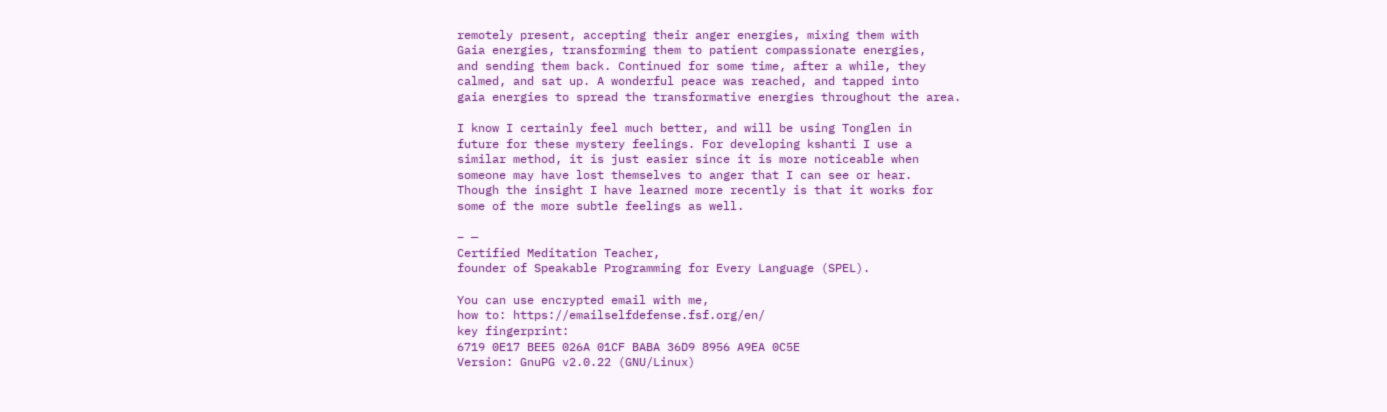remotely present, accepting their anger energies, mixing them with
Gaia energies, transforming them to patient compassionate energies,
and sending them back. Continued for some time, after a while, they
calmed, and sat up. A wonderful peace was reached, and tapped into
gaia energies to spread the transformative energies throughout the area.

I know I certainly feel much better, and will be using Tonglen in
future for these mystery feelings. For developing kshanti I use a
similar method, it is just easier since it is more noticeable when
someone may have lost themselves to anger that I can see or hear.
Though the insight I have learned more recently is that it works for
some of the more subtle feelings as well.

– —
Certified Meditation Teacher,
founder of Speakable Programming for Every Language (SPEL).

You can use encrypted email with me,
how to: https://emailselfdefense.fsf.org/en/
key fingerprint:
6719 0E17 BEE5 026A 01CF BABA 36D9 8956 A9EA 0C5E
Version: GnuPG v2.0.22 (GNU/Linux)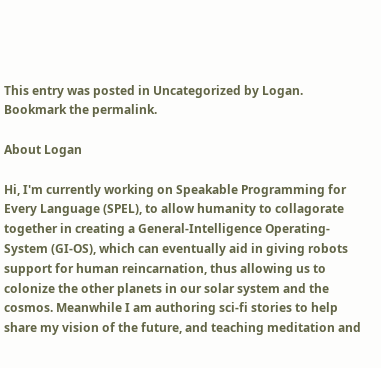This entry was posted in Uncategorized by Logan. Bookmark the permalink.

About Logan

Hi, I'm currently working on Speakable Programming for Every Language (SPEL), to allow humanity to collagorate together in creating a General-Intelligence Operating-System (GI-OS), which can eventually aid in giving robots support for human reincarnation, thus allowing us to colonize the other planets in our solar system and the cosmos. Meanwhile I am authoring sci-fi stories to help share my vision of the future, and teaching meditation and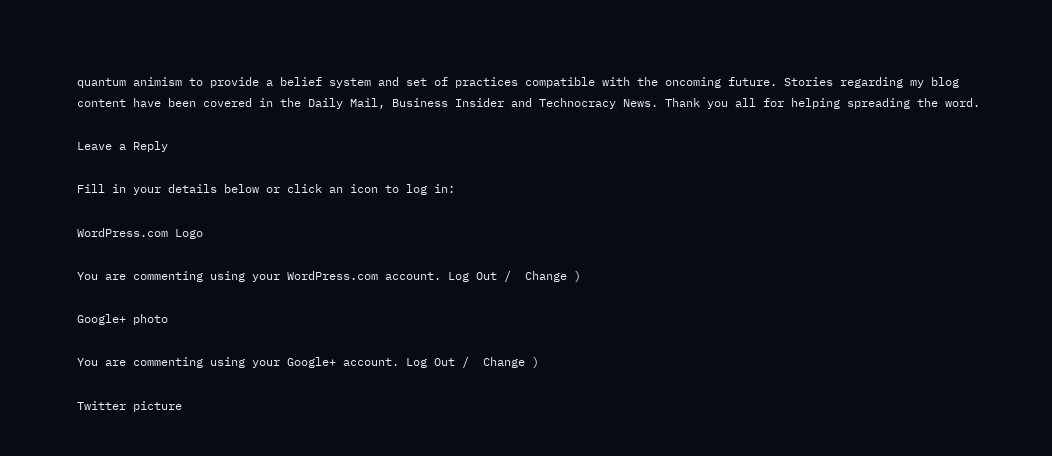quantum animism to provide a belief system and set of practices compatible with the oncoming future. Stories regarding my blog content have been covered in the Daily Mail, Business Insider and Technocracy News. Thank you all for helping spreading the word.

Leave a Reply

Fill in your details below or click an icon to log in:

WordPress.com Logo

You are commenting using your WordPress.com account. Log Out /  Change )

Google+ photo

You are commenting using your Google+ account. Log Out /  Change )

Twitter picture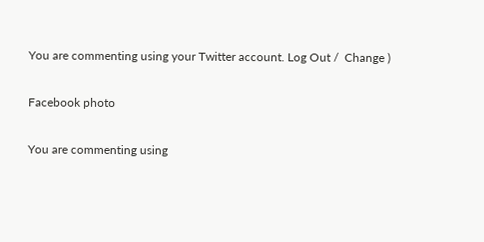You are commenting using your Twitter account. Log Out /  Change )

Facebook photo

You are commenting using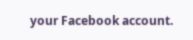your Facebook account.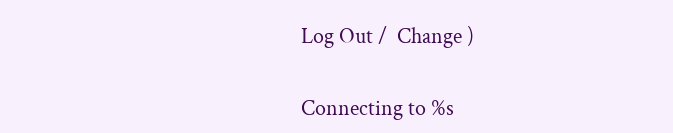Log Out /  Change )


Connecting to %s